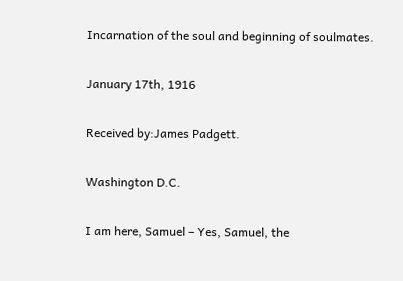Incarnation of the soul and beginning of soulmates.

January 17th, 1916

Received by:James Padgett.

Washington D.C.

I am here, Samuel – Yes, Samuel, the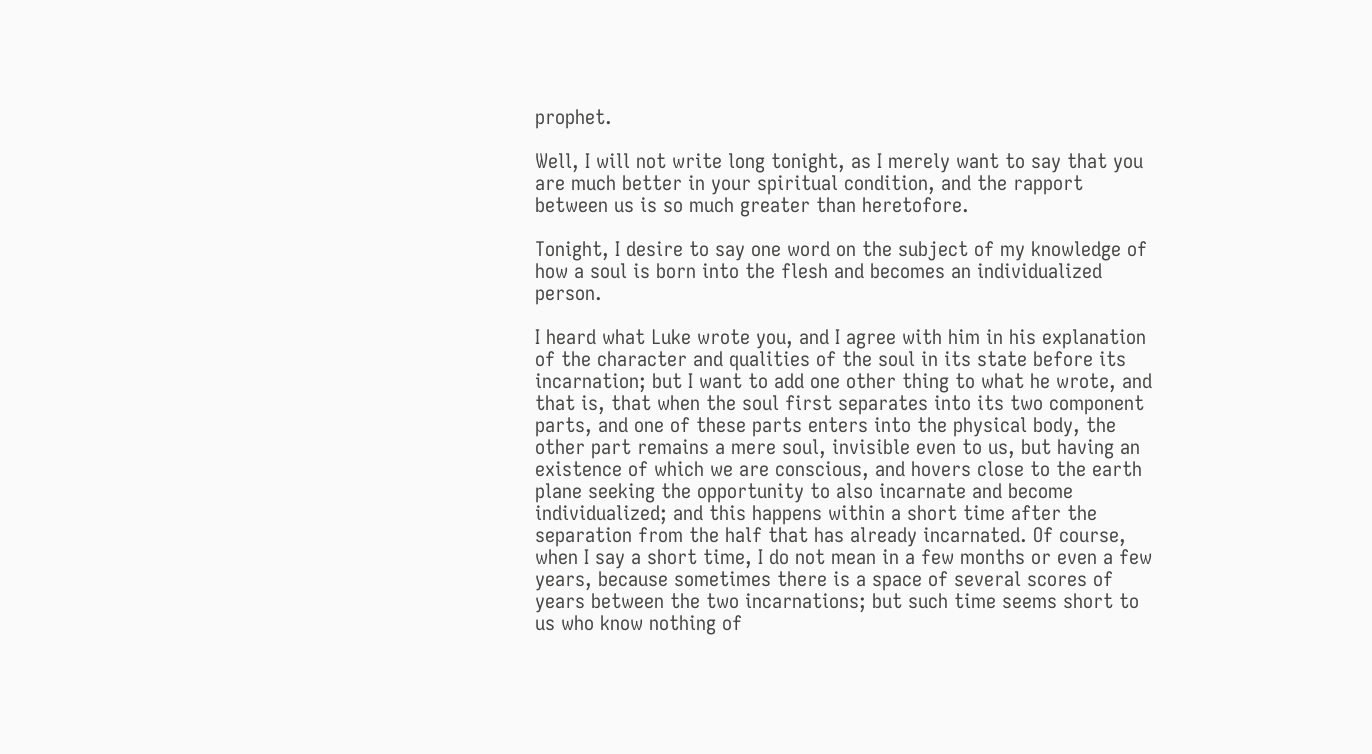prophet.

Well, I will not write long tonight, as I merely want to say that you are much better in your spiritual condition, and the rapport between us is so much greater than heretofore.

Tonight, I desire to say one word on the subject of my knowledge of how a soul is born into the flesh and becomes an individualized person.

I heard what Luke wrote you, and I agree with him in his explanation of the character and qualities of the soul in its state before its incarnation; but I want to add one other thing to what he wrote, and that is, that when the soul first separates into its two component parts, and one of these parts enters into the physical body, the other part remains a mere soul, invisible even to us, but having an existence of which we are conscious, and hovers close to the earth plane seeking the opportunity to also incarnate and become individualized; and this happens within a short time after the separation from the half that has already incarnated. Of course, when I say a short time, I do not mean in a few months or even a few years, because sometimes there is a space of several scores of years between the two incarnations; but such time seems short to us who know nothing of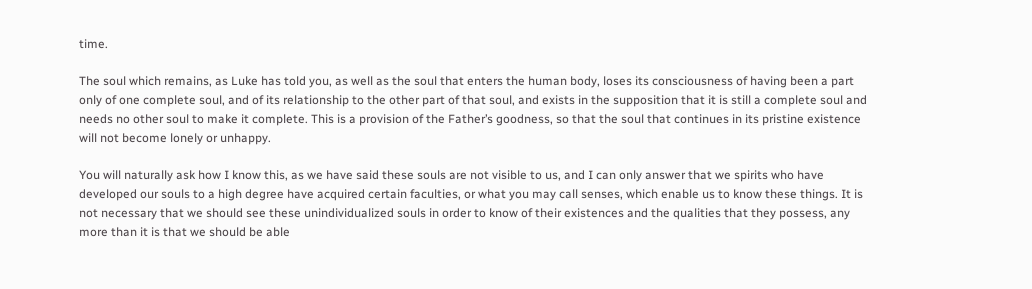time.

The soul which remains, as Luke has told you, as well as the soul that enters the human body, loses its consciousness of having been a part only of one complete soul, and of its relationship to the other part of that soul, and exists in the supposition that it is still a complete soul and needs no other soul to make it complete. This is a provision of the Father’s goodness, so that the soul that continues in its pristine existence will not become lonely or unhappy.

You will naturally ask how I know this, as we have said these souls are not visible to us, and I can only answer that we spirits who have developed our souls to a high degree have acquired certain faculties, or what you may call senses, which enable us to know these things. It is not necessary that we should see these unindividualized souls in order to know of their existences and the qualities that they possess, any more than it is that we should be able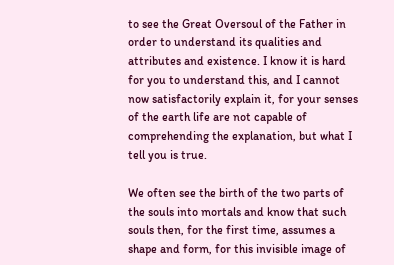to see the Great Oversoul of the Father in order to understand its qualities and attributes and existence. I know it is hard for you to understand this, and I cannot now satisfactorily explain it, for your senses of the earth life are not capable of comprehending the explanation, but what I tell you is true.

We often see the birth of the two parts of the souls into mortals and know that such souls then, for the first time, assumes a shape and form, for this invisible image of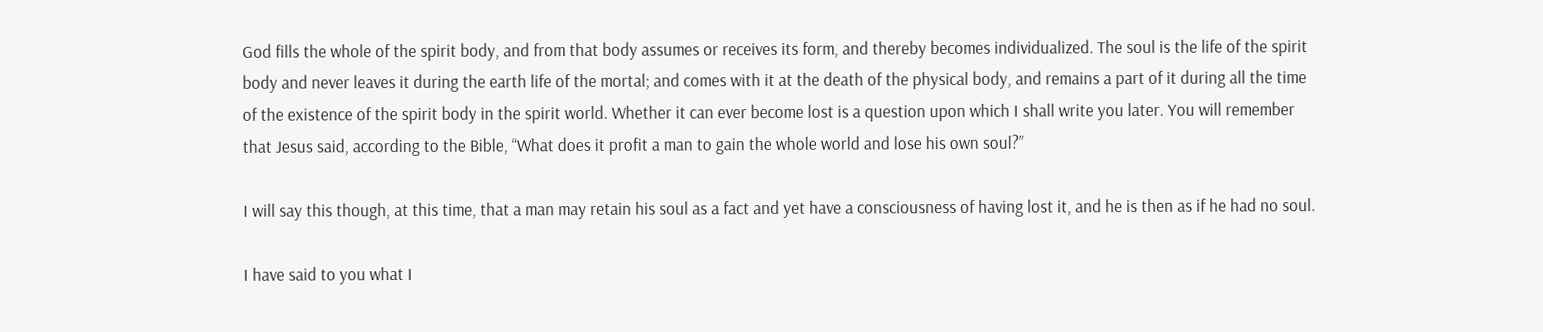God fills the whole of the spirit body, and from that body assumes or receives its form, and thereby becomes individualized. The soul is the life of the spirit body and never leaves it during the earth life of the mortal; and comes with it at the death of the physical body, and remains a part of it during all the time of the existence of the spirit body in the spirit world. Whether it can ever become lost is a question upon which I shall write you later. You will remember that Jesus said, according to the Bible, “What does it profit a man to gain the whole world and lose his own soul?”

I will say this though, at this time, that a man may retain his soul as a fact and yet have a consciousness of having lost it, and he is then as if he had no soul.

I have said to you what I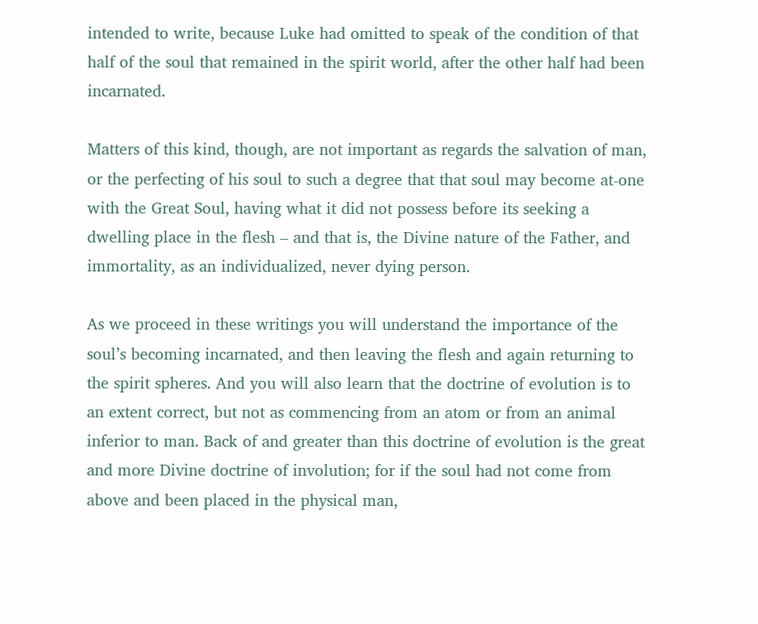intended to write, because Luke had omitted to speak of the condition of that half of the soul that remained in the spirit world, after the other half had been incarnated.

Matters of this kind, though, are not important as regards the salvation of man, or the perfecting of his soul to such a degree that that soul may become at-one with the Great Soul, having what it did not possess before its seeking a dwelling place in the flesh – and that is, the Divine nature of the Father, and immortality, as an individualized, never dying person.

As we proceed in these writings you will understand the importance of the soul’s becoming incarnated, and then leaving the flesh and again returning to the spirit spheres. And you will also learn that the doctrine of evolution is to an extent correct, but not as commencing from an atom or from an animal inferior to man. Back of and greater than this doctrine of evolution is the great and more Divine doctrine of involution; for if the soul had not come from above and been placed in the physical man,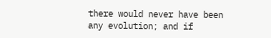there would never have been any evolution; and if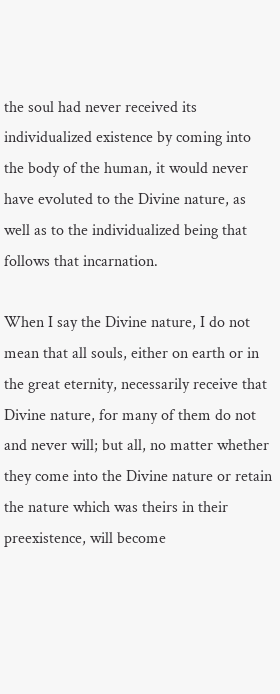the soul had never received its individualized existence by coming into the body of the human, it would never have evoluted to the Divine nature, as well as to the individualized being that follows that incarnation.

When I say the Divine nature, I do not mean that all souls, either on earth or in the great eternity, necessarily receive that Divine nature, for many of them do not and never will; but all, no matter whether they come into the Divine nature or retain the nature which was theirs in their preexistence, will become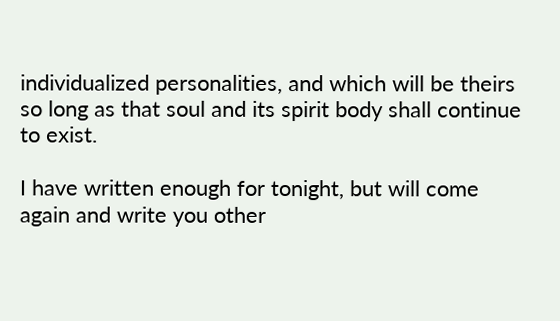individualized personalities, and which will be theirs so long as that soul and its spirit body shall continue to exist.

I have written enough for tonight, but will come again and write you other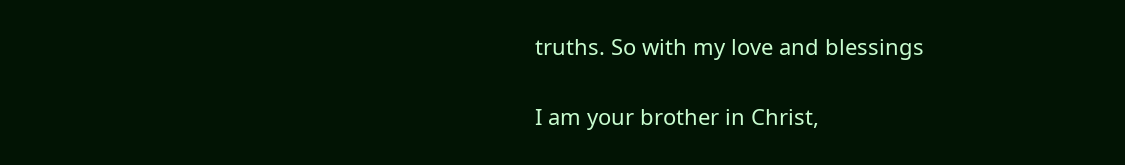truths. So with my love and blessings

I am your brother in Christ,